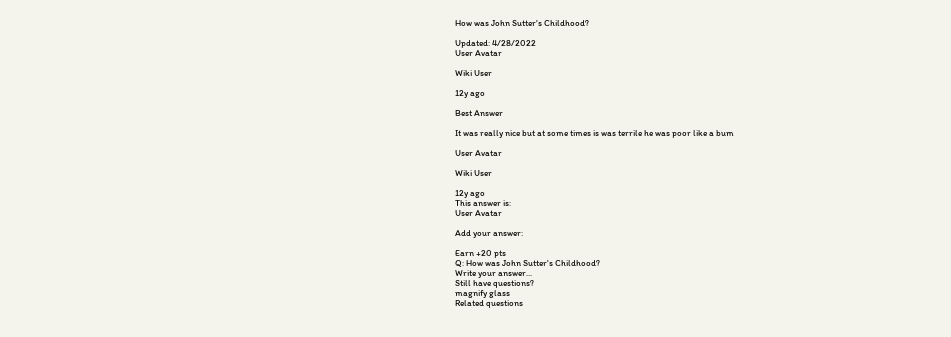How was John Sutter's Childhood?

Updated: 4/28/2022
User Avatar

Wiki User

12y ago

Best Answer

It was really nice but at some times is was terrile he was poor like a bum

User Avatar

Wiki User

12y ago
This answer is:
User Avatar

Add your answer:

Earn +20 pts
Q: How was John Sutter's Childhood?
Write your answer...
Still have questions?
magnify glass
Related questions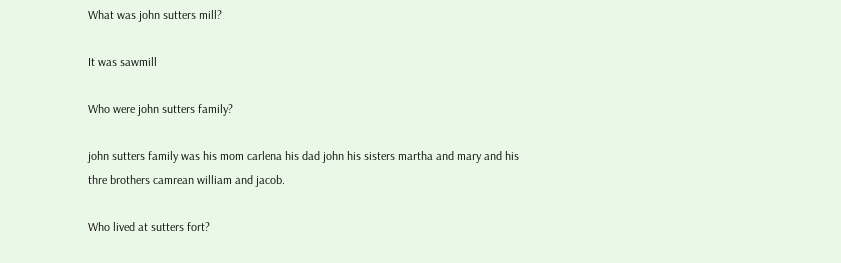What was john sutters mill?

It was sawmill

Who were john sutters family?

john sutters family was his mom carlena his dad john his sisters martha and mary and his thre brothers camrean william and jacob.

Who lived at sutters fort?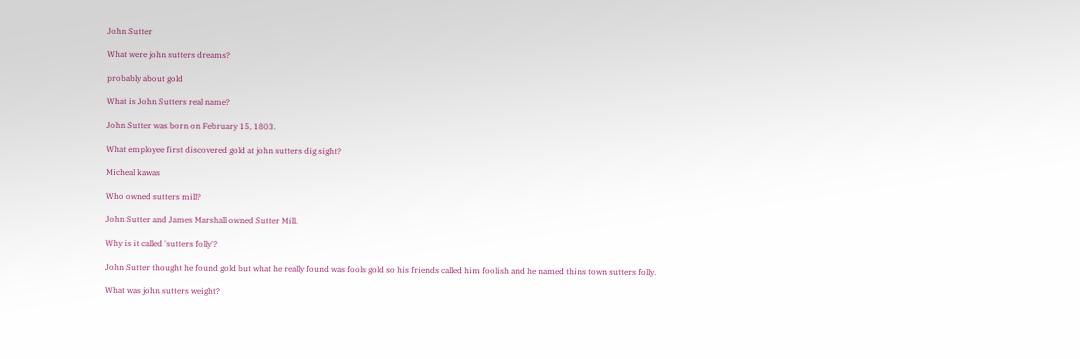John Sutter

What were john sutters dreams?

probably about gold

What is John Sutters real name?

John Sutter was born on February 15, 1803.

What employee first discovered gold at john sutters dig sight?

Micheal kawas

Who owned sutters mill?

John Sutter and James Marshall owned Sutter Mill.

Why is it called 'sutters folly'?

John Sutter thought he found gold but what he really found was fools gold so his friends called him foolish and he named thins town sutters folly.

What was john sutters weight?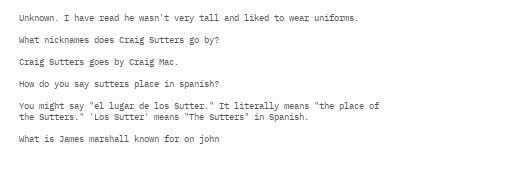Unknown. I have read he wasn't very tall and liked to wear uniforms.

What nicknames does Craig Sutters go by?

Craig Sutters goes by Craig Mac.

How do you say sutters place in spanish?

You might say "el lugar de los Sutter." It literally means "the place of the Sutters." 'Los Sutter' means "The Sutters" in Spanish.

What is James marshall known for on john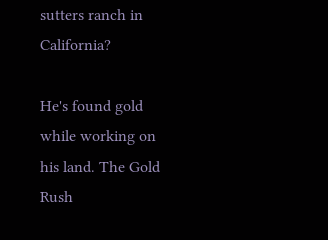sutters ranch in California?

He's found gold while working on his land. The Gold Rush